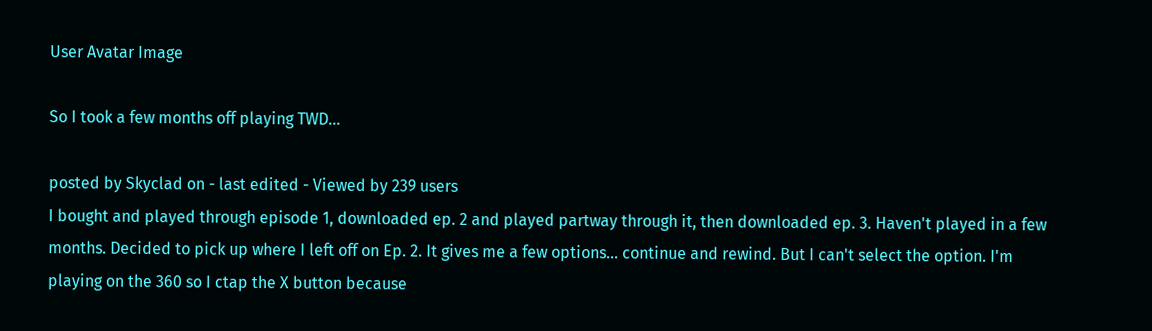User Avatar Image

So I took a few months off playing TWD...

posted by Skyclad on - last edited - Viewed by 239 users
I bought and played through episode 1, downloaded ep. 2 and played partway through it, then downloaded ep. 3. Haven't played in a few months. Decided to pick up where I left off on Ep. 2. It gives me a few options... continue and rewind. But I can't select the option. I'm playing on the 360 so I ctap the X button because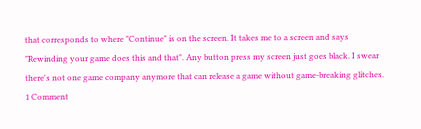that corresponds to where "Continue" is on the screen. It takes me to a screen and says "Rewinding your game does this and that". Any button press my screen just goes black. I swear there's not one game company anymore that can release a game without game-breaking glitches.
1 Comment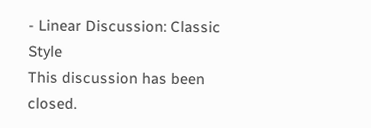- Linear Discussion: Classic Style
This discussion has been closed.